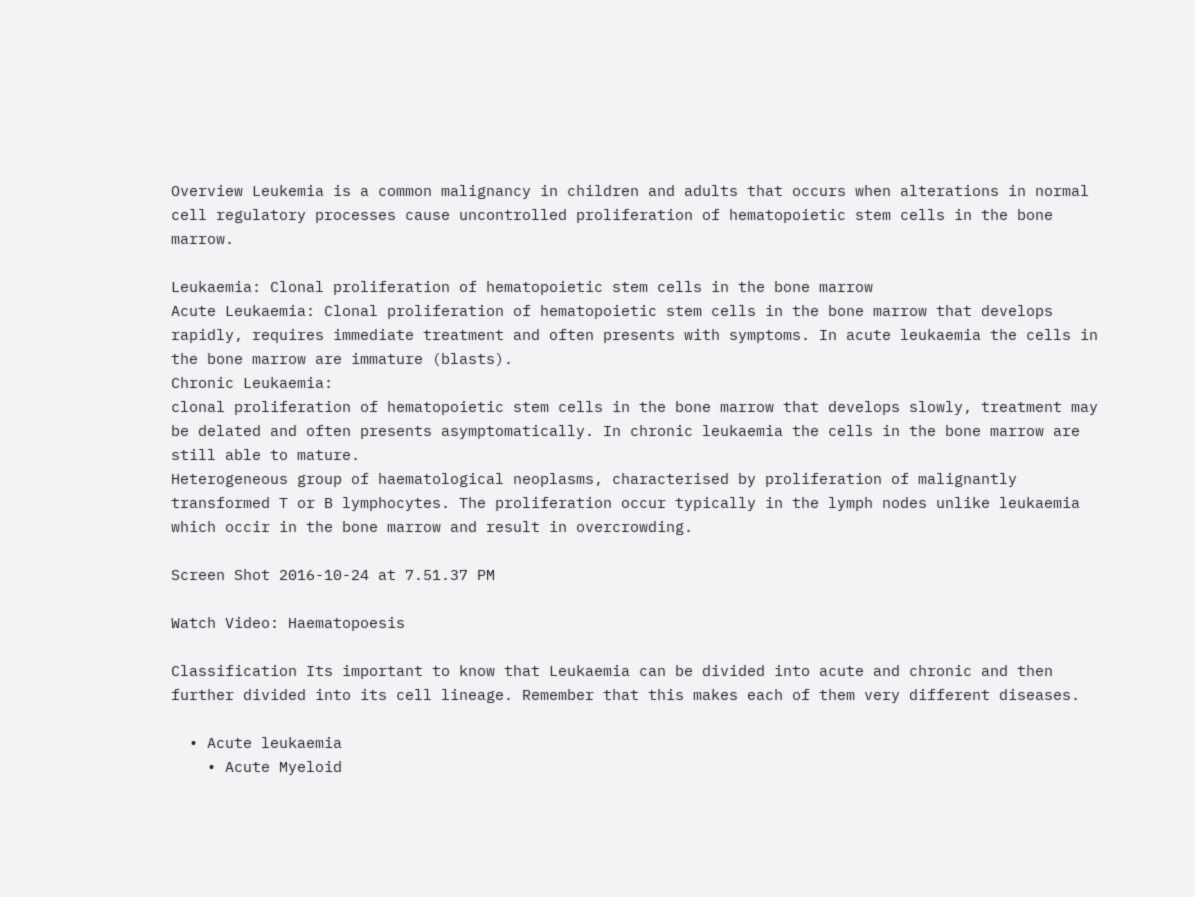Overview Leukemia is a common malignancy in children and adults that occurs when alterations in normal cell regulatory processes cause uncontrolled proliferation of hematopoietic stem cells in the bone marrow.

Leukaemia: Clonal proliferation of hematopoietic stem cells in the bone marrow
Acute Leukaemia: Clonal proliferation of hematopoietic stem cells in the bone marrow that develops rapidly, requires immediate treatment and often presents with symptoms. In acute leukaemia the cells in the bone marrow are immature (blasts).
Chronic Leukaemia:
clonal proliferation of hematopoietic stem cells in the bone marrow that develops slowly, treatment may be delated and often presents asymptomatically. In chronic leukaemia the cells in the bone marrow are still able to mature.
Heterogeneous group of haematological neoplasms, characterised by proliferation of malignantly transformed T or B lymphocytes. The proliferation occur typically in the lymph nodes unlike leukaemia which occir in the bone marrow and result in overcrowding.

Screen Shot 2016-10-24 at 7.51.37 PM

Watch Video: Haematopoesis

Classification Its important to know that Leukaemia can be divided into acute and chronic and then further divided into its cell lineage. Remember that this makes each of them very different diseases.

  • Acute leukaemia
    • Acute Myeloid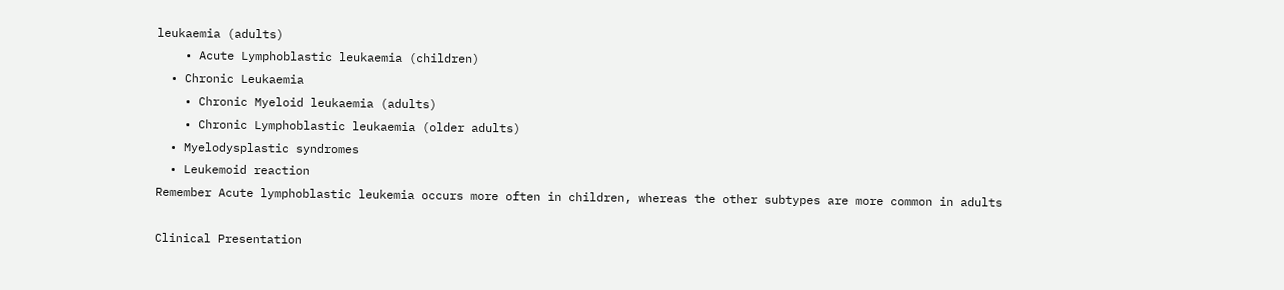leukaemia (adults)
    • Acute Lymphoblastic leukaemia (children)
  • Chronic Leukaemia
    • Chronic Myeloid leukaemia (adults)
    • Chronic Lymphoblastic leukaemia (older adults)
  • Myelodysplastic syndromes
  • Leukemoid reaction
Remember Acute lymphoblastic leukemia occurs more often in children, whereas the other subtypes are more common in adults

Clinical Presentation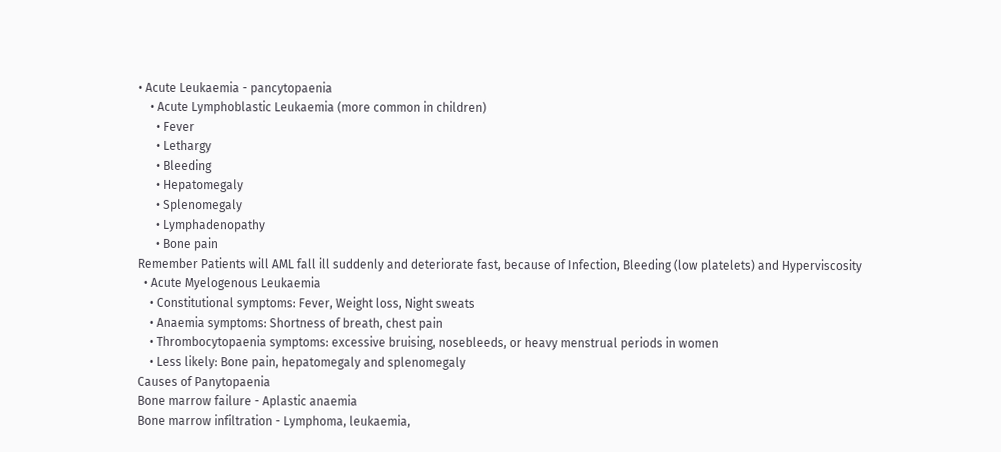• Acute Leukaemia - pancytopaenia
    • Acute Lymphoblastic Leukaemia (more common in children)
      • Fever
      • Lethargy
      • Bleeding
      • Hepatomegaly
      • Splenomegaly
      • Lymphadenopathy
      • Bone pain
Remember Patients will AML fall ill suddenly and deteriorate fast, because of Infection, Bleeding (low platelets) and Hyperviscosity
  • Acute Myelogenous Leukaemia
    • Constitutional symptoms: Fever, Weight loss, Night sweats
    • Anaemia symptoms: Shortness of breath, chest pain
    • Thrombocytopaenia symptoms: excessive bruising, nosebleeds, or heavy menstrual periods in women
    • Less likely: Bone pain, hepatomegaly and splenomegaly
Causes of Panytopaenia
Bone marrow failure - Aplastic anaemia
Bone marrow infiltration - Lymphoma, leukaemia,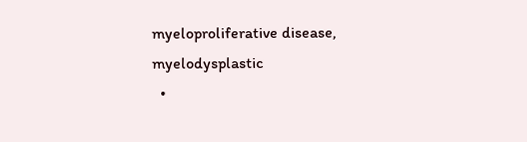myeloproliferative disease, myelodysplastic
  •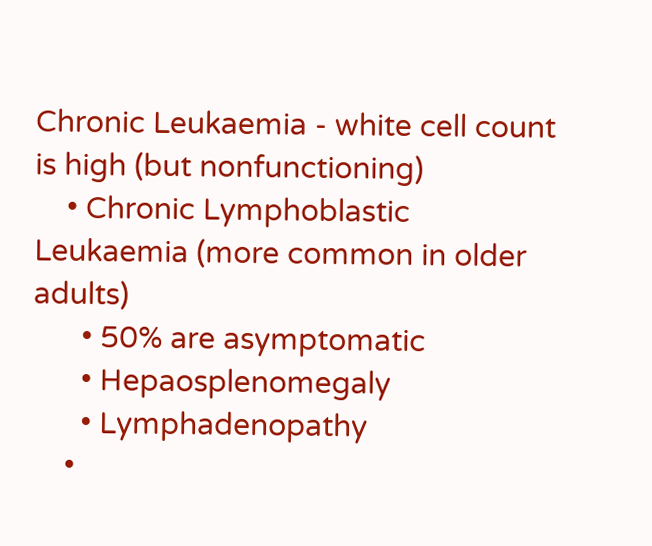Chronic Leukaemia - white cell count is high (but nonfunctioning)
    • Chronic Lymphoblastic Leukaemia (more common in older adults)
      • 50% are asymptomatic
      • Hepaosplenomegaly
      • Lymphadenopathy
    •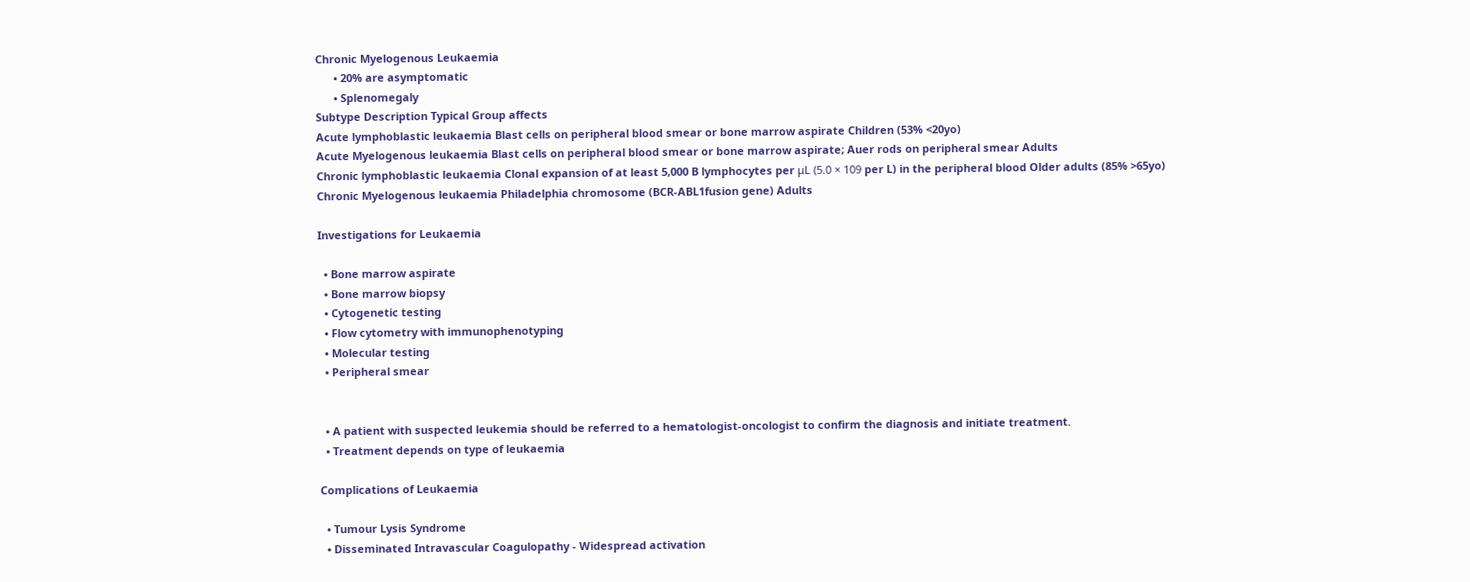Chronic Myelogenous Leukaemia
      • 20% are asymptomatic
      • Splenomegaly
Subtype Description Typical Group affects
Acute lymphoblastic leukaemia Blast cells on peripheral blood smear or bone marrow aspirate Children (53% <20yo)
Acute Myelogenous leukaemia Blast cells on peripheral blood smear or bone marrow aspirate; Auer rods on peripheral smear Adults
Chronic lymphoblastic leukaemia Clonal expansion of at least 5,000 B lymphocytes per μL (5.0 × 109 per L) in the peripheral blood Older adults (85% >65yo)
Chronic Myelogenous leukaemia Philadelphia chromosome (BCR-ABL1fusion gene) Adults

Investigations for Leukaemia

  • Bone marrow aspirate
  • Bone marrow biopsy
  • Cytogenetic testing
  • Flow cytometry with immunophenotyping
  • Molecular testing
  • Peripheral smear


  • A patient with suspected leukemia should be referred to a hematologist-oncologist to confirm the diagnosis and initiate treatment.
  • Treatment depends on type of leukaemia

Complications of Leukaemia

  • Tumour Lysis Syndrome
  • Disseminated Intravascular Coagulopathy - Widespread activation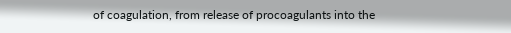of coagulation, from release of procoagulants into the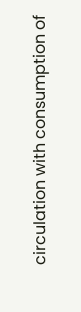circulation with consumption of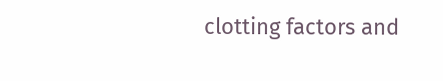clotting factors and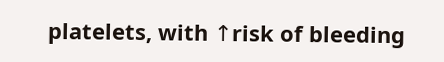platelets, with ↑risk of bleeding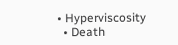• Hyperviscosity
  • Death